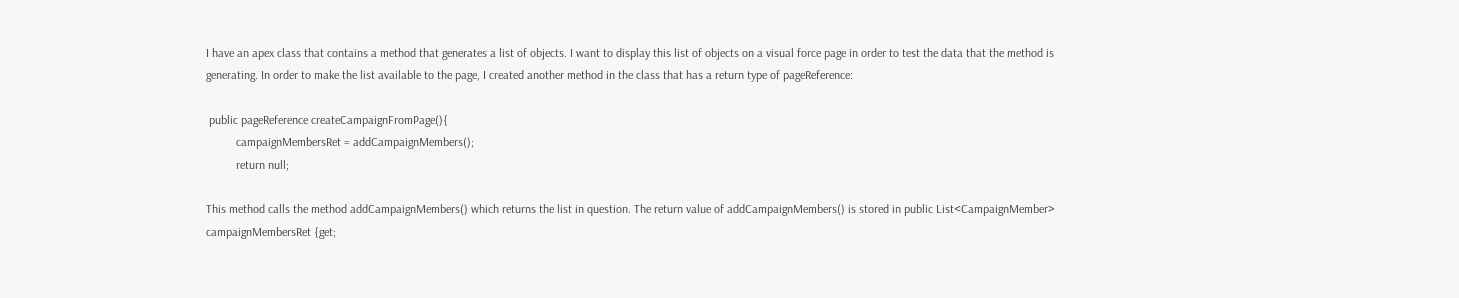I have an apex class that contains a method that generates a list of objects. I want to display this list of objects on a visual force page in order to test the data that the method is generating. In order to make the list available to the page, I created another method in the class that has a return type of pageReference:

 public pageReference createCampaignFromPage(){
          campaignMembersRet = addCampaignMembers();
          return null;

This method calls the method addCampaignMembers() which returns the list in question. The return value of addCampaignMembers() is stored in public List<CampaignMember> campaignMembersRet {get;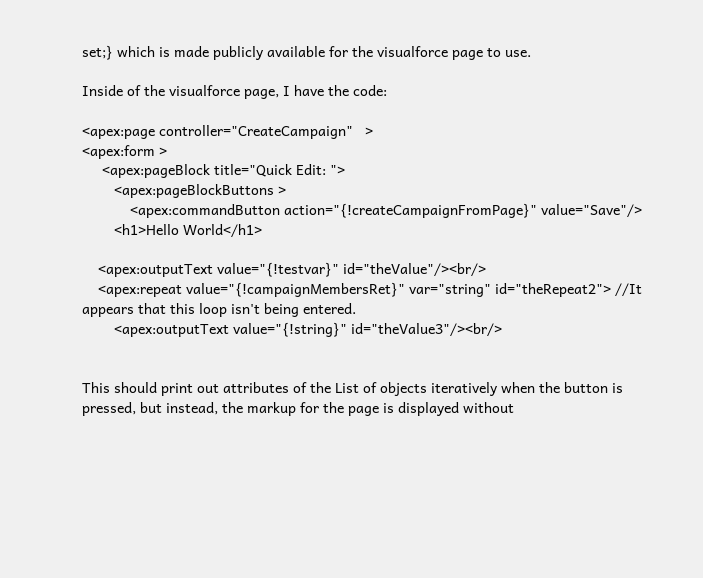set;} which is made publicly available for the visualforce page to use.

Inside of the visualforce page, I have the code:

<apex:page controller="CreateCampaign"   >
<apex:form >
     <apex:pageBlock title="Quick Edit: ">
        <apex:pageBlockButtons >
            <apex:commandButton action="{!createCampaignFromPage}" value="Save"/>
        <h1>Hello World</h1>

    <apex:outputText value="{!testvar}" id="theValue"/><br/>
    <apex:repeat value="{!campaignMembersRet}" var="string" id="theRepeat2"> //It appears that this loop isn't being entered.
        <apex:outputText value="{!string}" id="theValue3"/><br/>


This should print out attributes of the List of objects iteratively when the button is pressed, but instead, the markup for the page is displayed without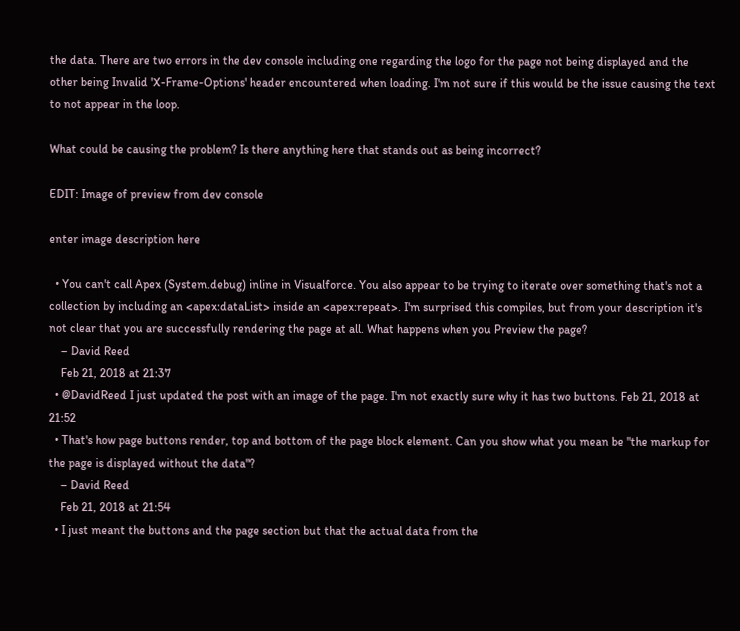the data. There are two errors in the dev console including one regarding the logo for the page not being displayed and the other being Invalid 'X-Frame-Options' header encountered when loading. I'm not sure if this would be the issue causing the text to not appear in the loop.

What could be causing the problem? Is there anything here that stands out as being incorrect?

EDIT: Image of preview from dev console

enter image description here

  • You can't call Apex (System.debug) inline in Visualforce. You also appear to be trying to iterate over something that's not a collection by including an <apex:dataList> inside an <apex:repeat>. I'm surprised this compiles, but from your description it's not clear that you are successfully rendering the page at all. What happens when you Preview the page?
    – David Reed
    Feb 21, 2018 at 21:37
  • @DavidReed I just updated the post with an image of the page. I'm not exactly sure why it has two buttons. Feb 21, 2018 at 21:52
  • That's how page buttons render, top and bottom of the page block element. Can you show what you mean be "the markup for the page is displayed without the data"?
    – David Reed
    Feb 21, 2018 at 21:54
  • I just meant the buttons and the page section but that the actual data from the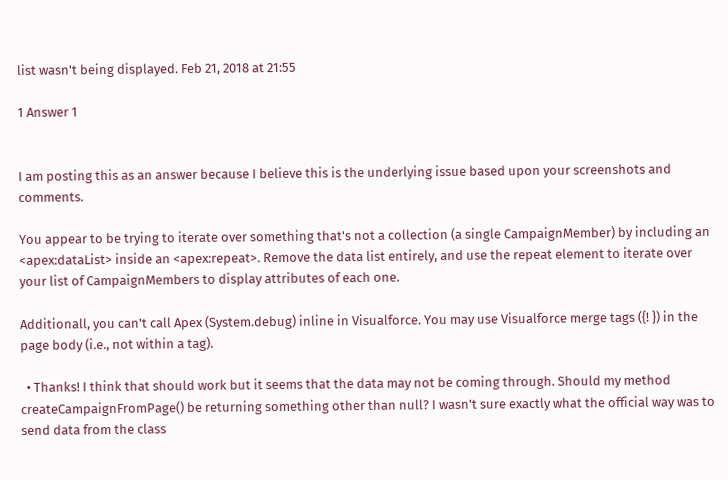list wasn't being displayed. Feb 21, 2018 at 21:55

1 Answer 1


I am posting this as an answer because I believe this is the underlying issue based upon your screenshots and comments.

You appear to be trying to iterate over something that's not a collection (a single CampaignMember) by including an <apex:dataList> inside an <apex:repeat>. Remove the data list entirely, and use the repeat element to iterate over your list of CampaignMembers to display attributes of each one.

Additionall, you can't call Apex (System.debug) inline in Visualforce. You may use Visualforce merge tags ({! }) in the page body (i.e., not within a tag).

  • Thanks! I think that should work but it seems that the data may not be coming through. Should my method createCampaignFromPage() be returning something other than null? I wasn't sure exactly what the official way was to send data from the class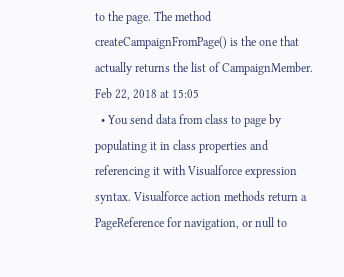to the page. The method createCampaignFromPage() is the one that actually returns the list of CampaignMember. Feb 22, 2018 at 15:05
  • You send data from class to page by populating it in class properties and referencing it with Visualforce expression syntax. Visualforce action methods return a PageReference for navigation, or null to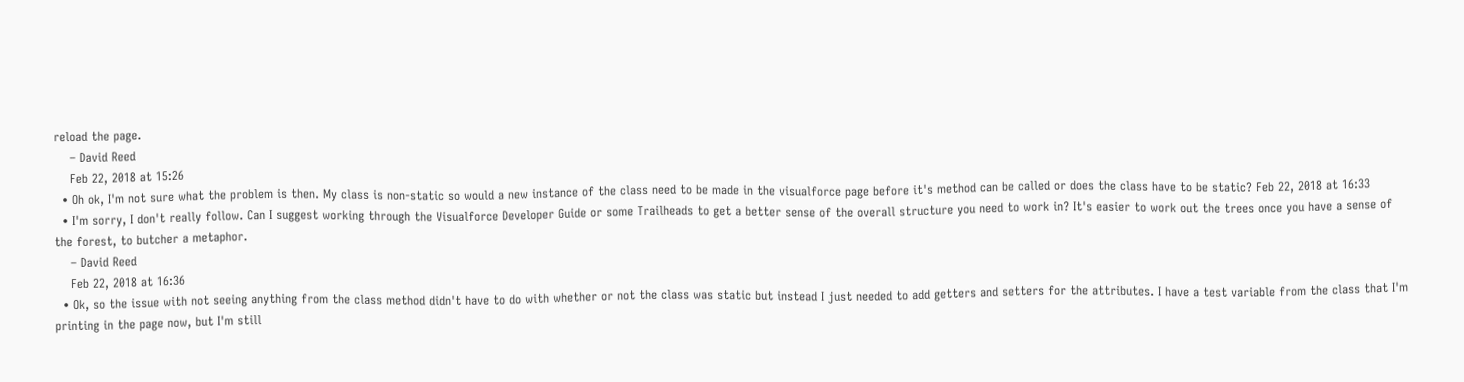reload the page.
    – David Reed
    Feb 22, 2018 at 15:26
  • Oh ok, I'm not sure what the problem is then. My class is non-static so would a new instance of the class need to be made in the visualforce page before it's method can be called or does the class have to be static? Feb 22, 2018 at 16:33
  • I'm sorry, I don't really follow. Can I suggest working through the Visualforce Developer Guide or some Trailheads to get a better sense of the overall structure you need to work in? It's easier to work out the trees once you have a sense of the forest, to butcher a metaphor.
    – David Reed
    Feb 22, 2018 at 16:36
  • Ok, so the issue with not seeing anything from the class method didn't have to do with whether or not the class was static but instead I just needed to add getters and setters for the attributes. I have a test variable from the class that I'm printing in the page now, but I'm still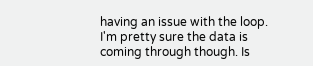having an issue with the loop. I'm pretty sure the data is coming through though. Is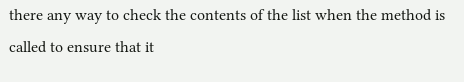there any way to check the contents of the list when the method is called to ensure that it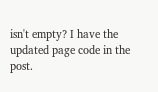isn't empty? I have the updated page code in the post.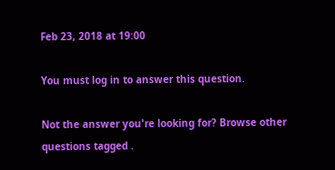Feb 23, 2018 at 19:00

You must log in to answer this question.

Not the answer you're looking for? Browse other questions tagged .